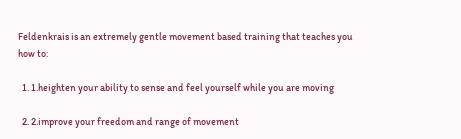Feldenkrais is an extremely gentle movement based training that teaches you how to:

  1. 1.heighten your ability to sense and feel yourself while you are moving

  2. 2.improve your freedom and range of movement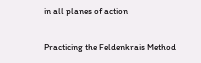in all planes of action

Practicing the Feldenkrais Method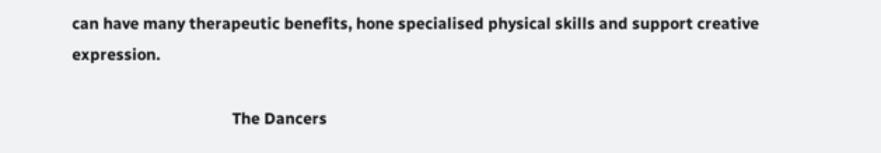can have many therapeutic benefits, hone specialised physical skills and support creative expression.

                                        The Dancers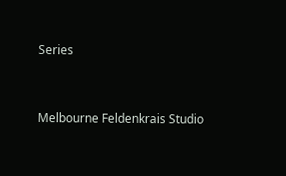Series


Melbourne Feldenkrais Studio